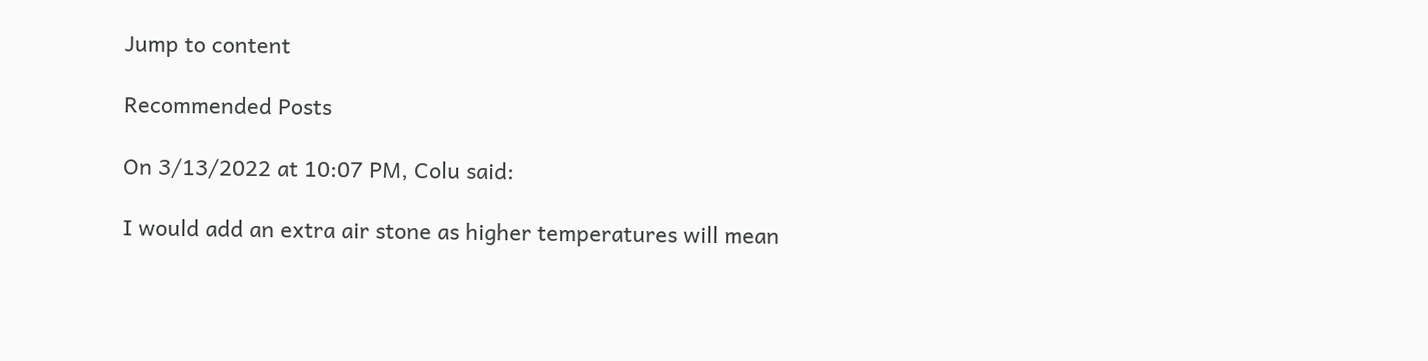Jump to content

Recommended Posts

On 3/13/2022 at 10:07 PM, Colu said:

I would add an extra air stone as higher temperatures will mean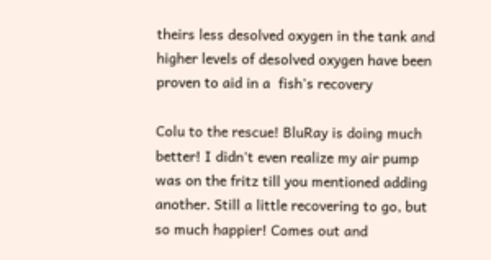theirs less desolved oxygen in the tank and higher levels of desolved oxygen have been proven to aid in a  fish's recovery

Colu to the rescue! BluRay is doing much better! I didn't even realize my air pump was on the fritz till you mentioned adding another. Still a little recovering to go, but so much happier! Comes out and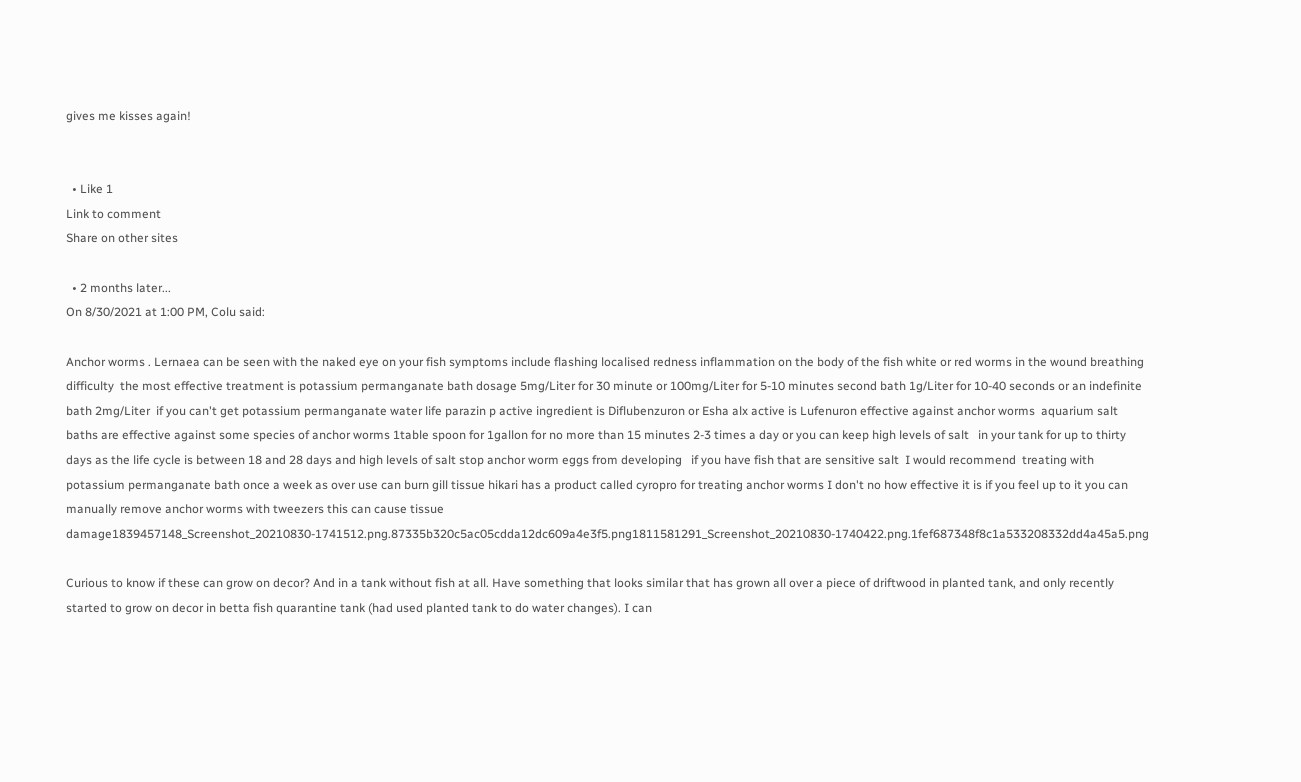gives me kisses again!


  • Like 1
Link to comment
Share on other sites

  • 2 months later...
On 8/30/2021 at 1:00 PM, Colu said:

Anchor worms . Lernaea can be seen with the naked eye on your fish symptoms include flashing localised redness inflammation on the body of the fish white or red worms in the wound breathing difficulty  the most effective treatment is potassium permanganate bath dosage 5mg/Liter for 30 minute or 100mg/Liter for 5-10 minutes second bath 1g/Liter for 10-40 seconds or an indefinite bath 2mg/Liter  if you can't get potassium permanganate water life parazin p active ingredient is Diflubenzuron or Esha alx active is Lufenuron effective against anchor worms  aquarium salt baths are effective against some species of anchor worms 1table spoon for 1gallon for no more than 15 minutes 2-3 times a day or you can keep high levels of salt   in your tank for up to thirty days as the life cycle is between 18 and 28 days and high levels of salt stop anchor worm eggs from developing   if you have fish that are sensitive salt  I would recommend  treating with  potassium permanganate bath once a week as over use can burn gill tissue hikari has a product called cyropro for treating anchor worms I don't no how effective it is if you feel up to it you can manually remove anchor worms with tweezers this can cause tissue damage1839457148_Screenshot_20210830-1741512.png.87335b320c5ac05cdda12dc609a4e3f5.png1811581291_Screenshot_20210830-1740422.png.1fef687348f8c1a533208332dd4a45a5.png

Curious to know if these can grow on decor? And in a tank without fish at all. Have something that looks similar that has grown all over a piece of driftwood in planted tank, and only recently started to grow on decor in betta fish quarantine tank (had used planted tank to do water changes). I can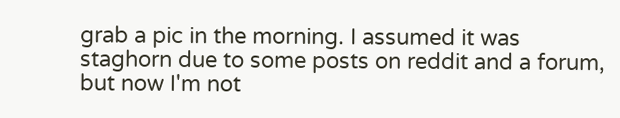grab a pic in the morning. I assumed it was staghorn due to some posts on reddit and a forum, but now I'm not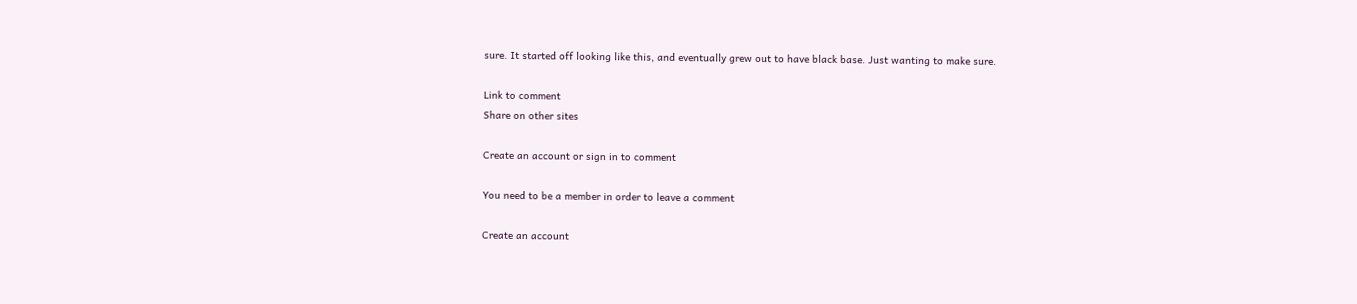sure. It started off looking like this, and eventually grew out to have black base. Just wanting to make sure.

Link to comment
Share on other sites

Create an account or sign in to comment

You need to be a member in order to leave a comment

Create an account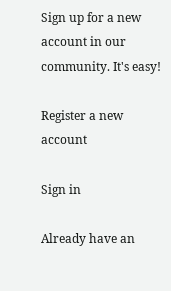Sign up for a new account in our community. It's easy!

Register a new account

Sign in

Already have an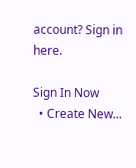account? Sign in here.

Sign In Now
  • Create New...